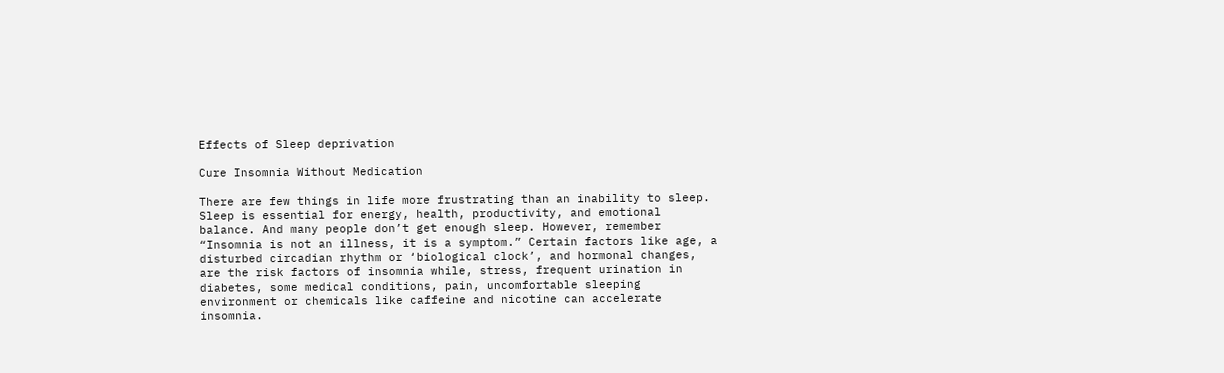Effects of Sleep deprivation

Cure Insomnia Without Medication

There are few things in life more frustrating than an inability to sleep. Sleep is essential for energy, health, productivity, and emotional balance. And many people don’t get enough sleep. However, remember “Insomnia is not an illness, it is a symptom.” Certain factors like age, a disturbed circadian rhythm or ‘biological clock’, and hormonal changes, are the risk factors of insomnia while, stress, frequent urination in diabetes, some medical conditions, pain, uncomfortable sleeping environment or chemicals like caffeine and nicotine can accelerate insomnia.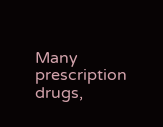Many prescription drugs,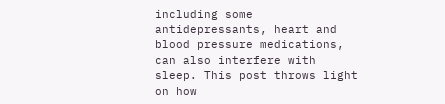including some antidepressants, heart and blood pressure medications, can also interfere with sleep. This post throws light on how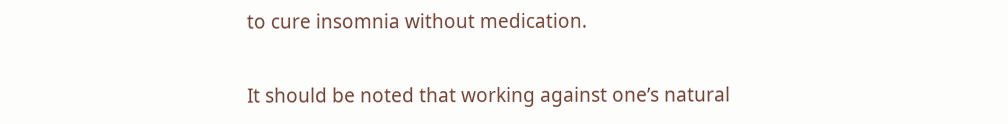to cure insomnia without medication.

It should be noted that working against one’s natural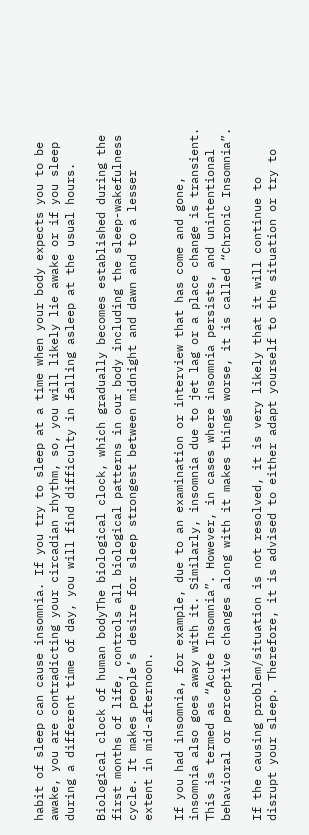habit of sleep can cause insomnia. If you try to sleep at a time when your body expects you to be awake, you are contradicting your circadian rhythm, so, you will likely lie awake or if you sleep during a different time of day, you will find difficulty in falling asleep at the usual hours.

Biological clock of human bodyThe biological clock, which gradually becomes established during the first months of life, controls all biological patterns in our body including the sleep-wakefulness cycle. It makes people’s desire for sleep strongest between midnight and dawn and to a lesser extent in mid-afternoon.

If you had insomnia, for example, due to an examination or interview that has come and gone, insomnia also goes away with it. Similarly, insomnia due to jet lag or a place change is transient. This is termed as “Acute Insomnia”. However, in cases where insomnia persists, and unintentional behavioral or perceptive changes along with it makes things worse, it is called “Chronic Insomnia”.

If the causing problem/situation is not resolved, it is very likely that it will continue to disrupt your sleep. Therefore, it is advised to either adapt yourself to the situation or try to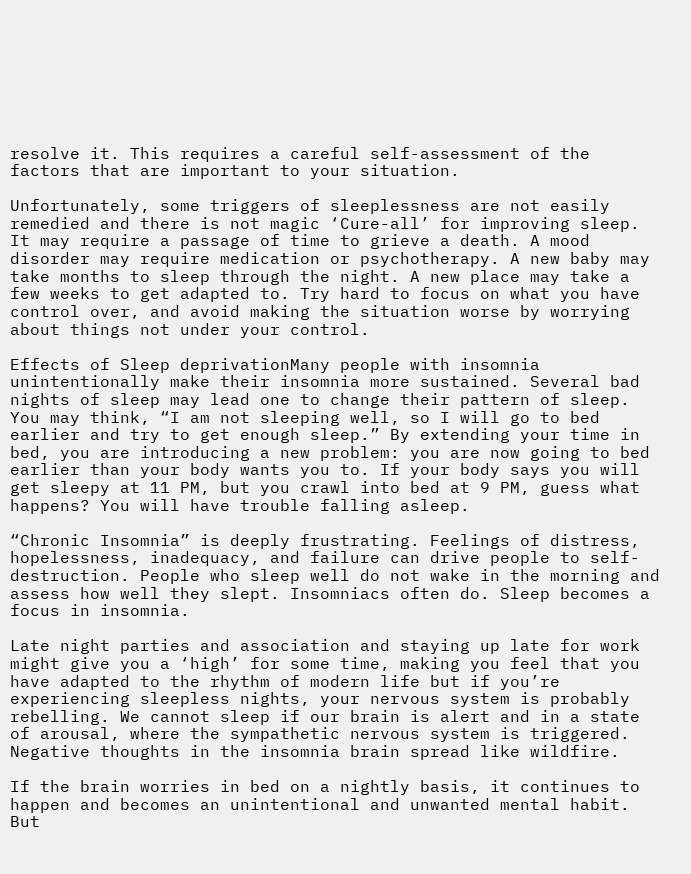resolve it. This requires a careful self-assessment of the factors that are important to your situation.

Unfortunately, some triggers of sleeplessness are not easily remedied and there is not magic ‘Cure-all’ for improving sleep. It may require a passage of time to grieve a death. A mood disorder may require medication or psychotherapy. A new baby may take months to sleep through the night. A new place may take a few weeks to get adapted to. Try hard to focus on what you have control over, and avoid making the situation worse by worrying about things not under your control.

Effects of Sleep deprivationMany people with insomnia unintentionally make their insomnia more sustained. Several bad nights of sleep may lead one to change their pattern of sleep. You may think, “I am not sleeping well, so I will go to bed earlier and try to get enough sleep.” By extending your time in bed, you are introducing a new problem: you are now going to bed earlier than your body wants you to. If your body says you will get sleepy at 11 PM, but you crawl into bed at 9 PM, guess what happens? You will have trouble falling asleep.

“Chronic Insomnia” is deeply frustrating. Feelings of distress, hopelessness, inadequacy, and failure can drive people to self-destruction. People who sleep well do not wake in the morning and assess how well they slept. Insomniacs often do. Sleep becomes a focus in insomnia.

Late night parties and association and staying up late for work might give you a ‘high’ for some time, making you feel that you have adapted to the rhythm of modern life but if you’re experiencing sleepless nights, your nervous system is probably rebelling. We cannot sleep if our brain is alert and in a state of arousal, where the sympathetic nervous system is triggered. Negative thoughts in the insomnia brain spread like wildfire.

If the brain worries in bed on a nightly basis, it continues to happen and becomes an unintentional and unwanted mental habit. But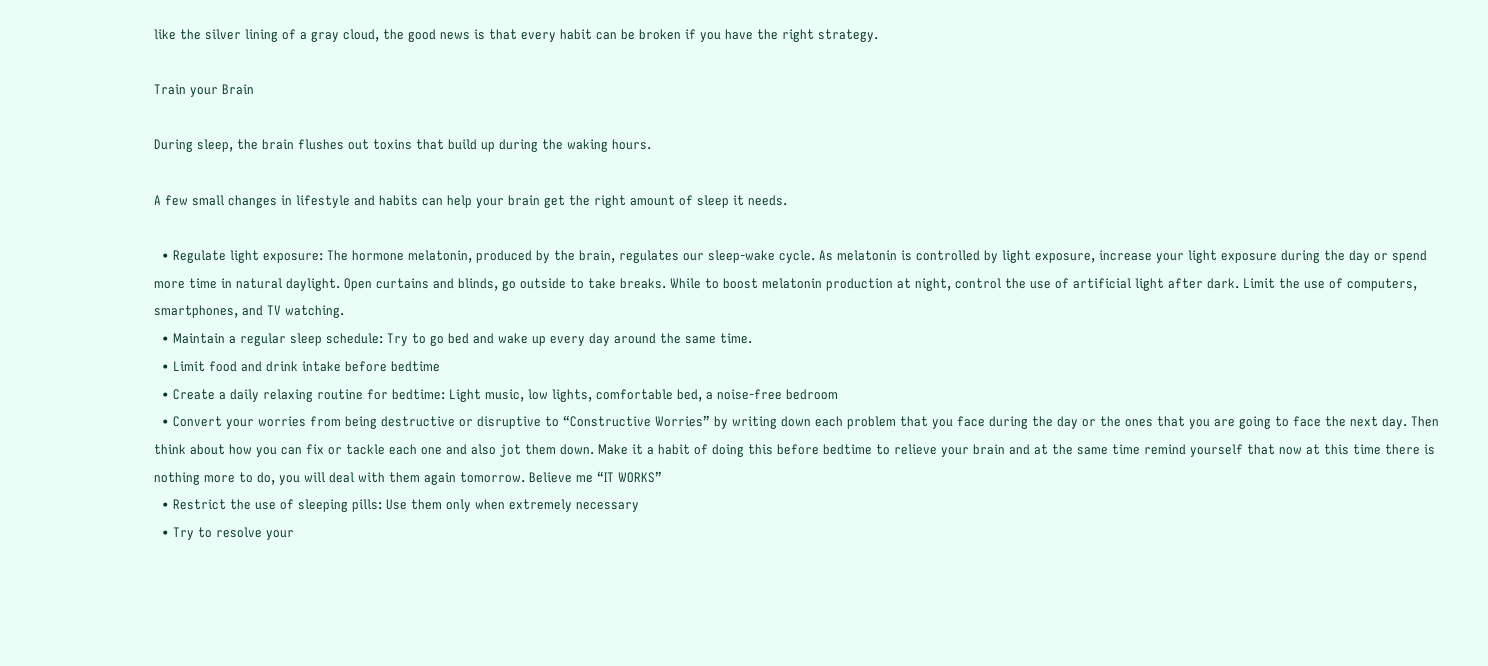like the silver lining of a gray cloud, the good news is that every habit can be broken if you have the right strategy.

Train your Brain

During sleep, the brain flushes out toxins that build up during the waking hours.

A few small changes in lifestyle and habits can help your brain get the right amount of sleep it needs.

  • Regulate light exposure: The hormone melatonin, produced by the brain, regulates our sleep-wake cycle. As melatonin is controlled by light exposure, increase your light exposure during the day or spend more time in natural daylight. Open curtains and blinds, go outside to take breaks. While to boost melatonin production at night, control the use of artificial light after dark. Limit the use of computers, smartphones, and TV watching.
  • Maintain a regular sleep schedule: Try to go bed and wake up every day around the same time.
  • Limit food and drink intake before bedtime
  • Create a daily relaxing routine for bedtime: Light music, low lights, comfortable bed, a noise-free bedroom
  • Convert your worries from being destructive or disruptive to “Constructive Worries” by writing down each problem that you face during the day or the ones that you are going to face the next day. Then think about how you can fix or tackle each one and also jot them down. Make it a habit of doing this before bedtime to relieve your brain and at the same time remind yourself that now at this time there is nothing more to do, you will deal with them again tomorrow. Believe me “IT WORKS”
  • Restrict the use of sleeping pills: Use them only when extremely necessary
  • Try to resolve your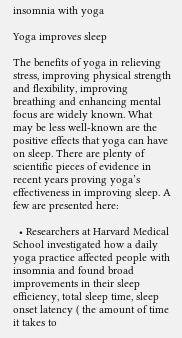insomnia with yoga

Yoga improves sleep

The benefits of yoga in relieving stress, improving physical strength and flexibility, improving breathing and enhancing mental focus are widely known. What may be less well-known are the positive effects that yoga can have on sleep. There are plenty of scientific pieces of evidence in recent years proving yoga’s effectiveness in improving sleep. A few are presented here:

  • Researchers at Harvard Medical School investigated how a daily yoga practice affected people with insomnia and found broad improvements in their sleep efficiency, total sleep time, sleep onset latency ( the amount of time it takes to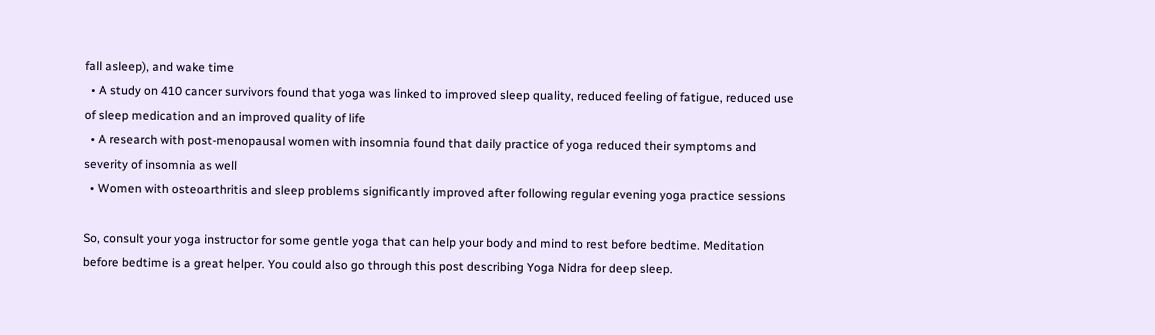fall asleep), and wake time
  • A study on 410 cancer survivors found that yoga was linked to improved sleep quality, reduced feeling of fatigue, reduced use of sleep medication and an improved quality of life
  • A research with post-menopausal women with insomnia found that daily practice of yoga reduced their symptoms and severity of insomnia as well
  • Women with osteoarthritis and sleep problems significantly improved after following regular evening yoga practice sessions

So, consult your yoga instructor for some gentle yoga that can help your body and mind to rest before bedtime. Meditation before bedtime is a great helper. You could also go through this post describing Yoga Nidra for deep sleep.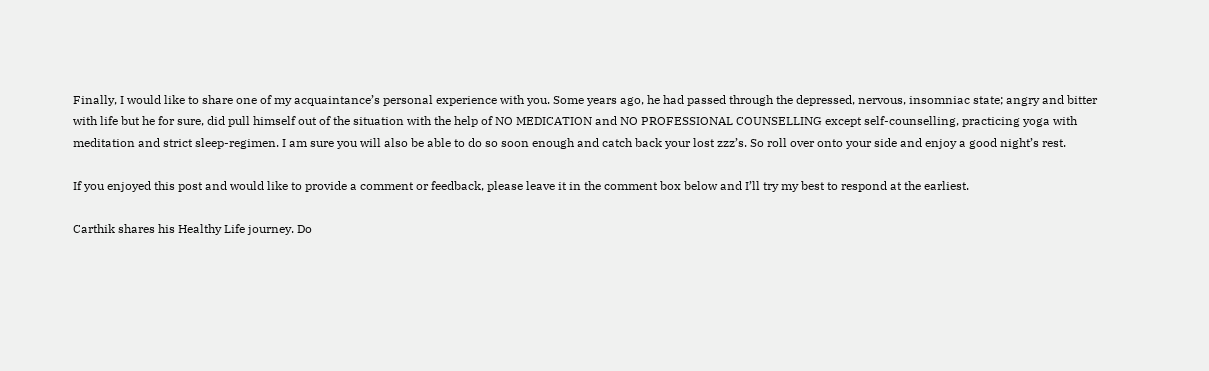Finally, I would like to share one of my acquaintance’s personal experience with you. Some years ago, he had passed through the depressed, nervous, insomniac state; angry and bitter with life but he for sure, did pull himself out of the situation with the help of NO MEDICATION and NO PROFESSIONAL COUNSELLING except self-counselling, practicing yoga with meditation and strict sleep-regimen. I am sure you will also be able to do so soon enough and catch back your lost zzz’s. So roll over onto your side and enjoy a good night’s rest.

If you enjoyed this post and would like to provide a comment or feedback, please leave it in the comment box below and I’ll try my best to respond at the earliest.

Carthik shares his Healthy Life journey. Do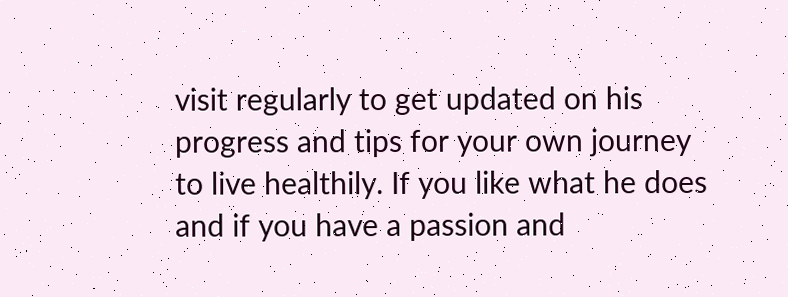visit regularly to get updated on his progress and tips for your own journey to live healthily. If you like what he does and if you have a passion and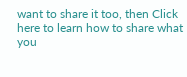want to share it too, then Click here to learn how to share what you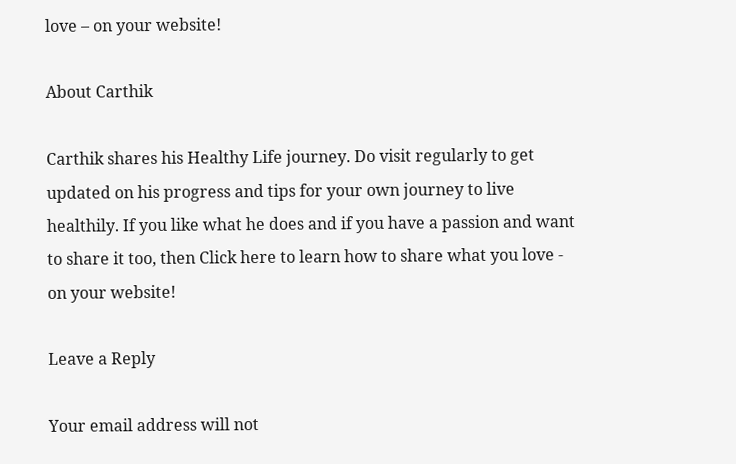love – on your website!

About Carthik

Carthik shares his Healthy Life journey. Do visit regularly to get updated on his progress and tips for your own journey to live healthily. If you like what he does and if you have a passion and want to share it too, then Click here to learn how to share what you love - on your website!

Leave a Reply

Your email address will not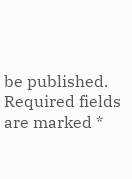be published. Required fields are marked *